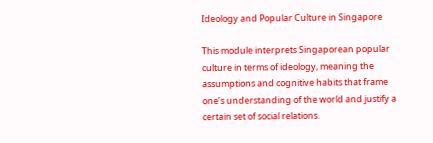Ideology and Popular Culture in Singapore

This module interprets Singaporean popular culture in terms of ideology, meaning the assumptions and cognitive habits that frame one’s understanding of the world and justify a certain set of social relations.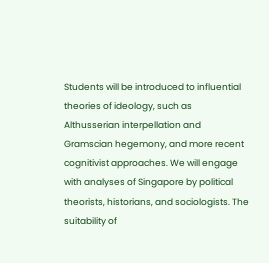Students will be introduced to influential theories of ideology, such as Althusserian interpellation and Gramscian hegemony, and more recent cognitivist approaches. We will engage with analyses of Singapore by political theorists, historians, and sociologists. The suitability of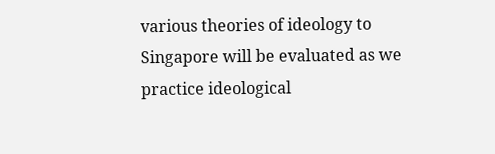various theories of ideology to Singapore will be evaluated as we practice ideological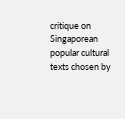critique on Singaporean popular cultural texts chosen by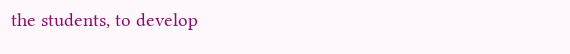the students, to develop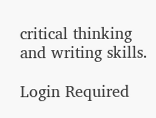critical thinking and writing skills.

Login Required